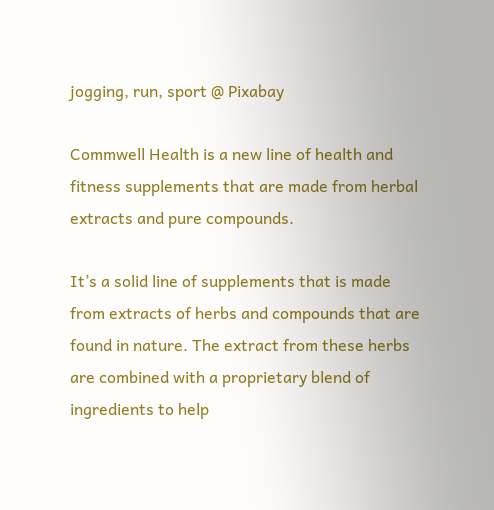jogging, run, sport @ Pixabay

Commwell Health is a new line of health and fitness supplements that are made from herbal extracts and pure compounds.

It’s a solid line of supplements that is made from extracts of herbs and compounds that are found in nature. The extract from these herbs are combined with a proprietary blend of ingredients to help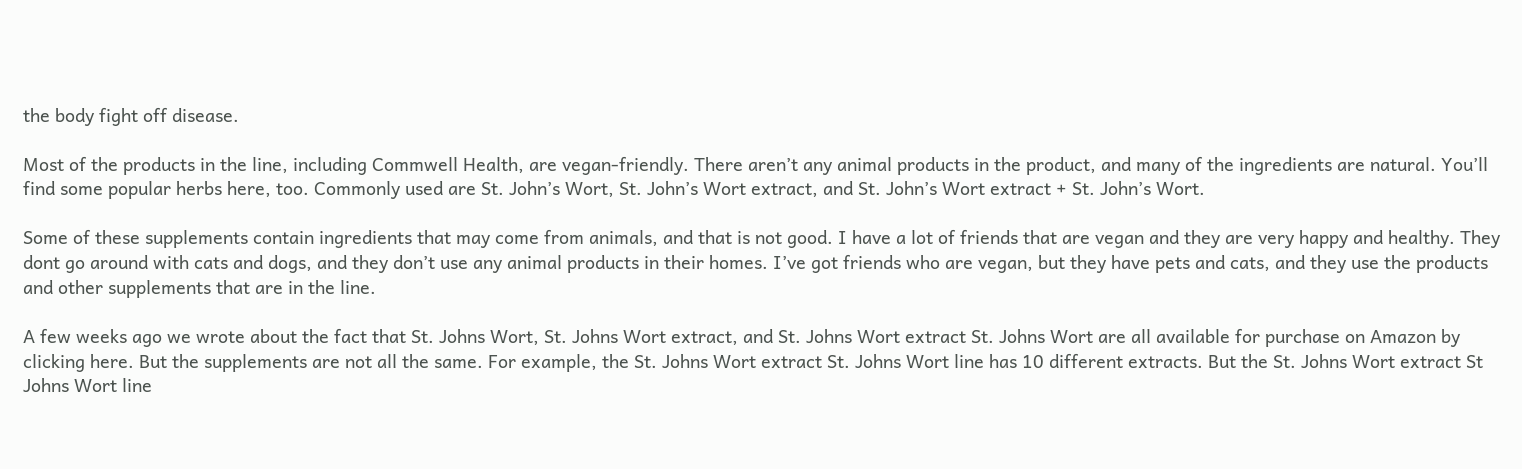the body fight off disease.

Most of the products in the line, including Commwell Health, are vegan-friendly. There aren’t any animal products in the product, and many of the ingredients are natural. You’ll find some popular herbs here, too. Commonly used are St. John’s Wort, St. John’s Wort extract, and St. John’s Wort extract + St. John’s Wort.

Some of these supplements contain ingredients that may come from animals, and that is not good. I have a lot of friends that are vegan and they are very happy and healthy. They dont go around with cats and dogs, and they don’t use any animal products in their homes. I’ve got friends who are vegan, but they have pets and cats, and they use the products and other supplements that are in the line.

A few weeks ago we wrote about the fact that St. Johns Wort, St. Johns Wort extract, and St. Johns Wort extract St. Johns Wort are all available for purchase on Amazon by clicking here. But the supplements are not all the same. For example, the St. Johns Wort extract St. Johns Wort line has 10 different extracts. But the St. Johns Wort extract St Johns Wort line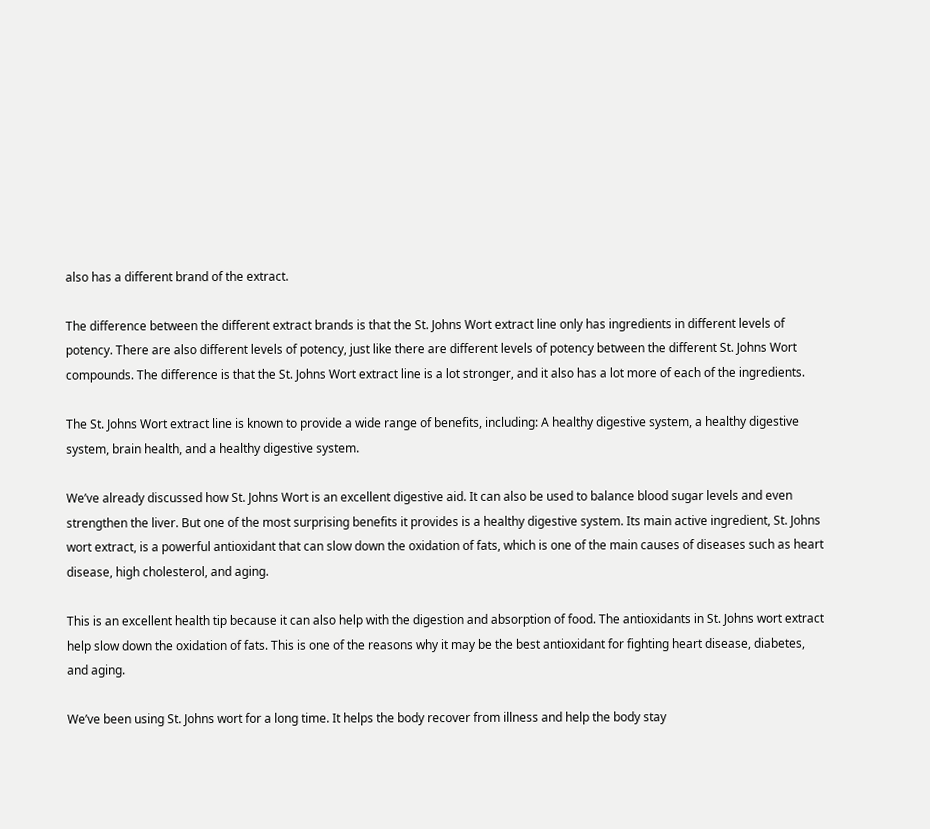also has a different brand of the extract.

The difference between the different extract brands is that the St. Johns Wort extract line only has ingredients in different levels of potency. There are also different levels of potency, just like there are different levels of potency between the different St. Johns Wort compounds. The difference is that the St. Johns Wort extract line is a lot stronger, and it also has a lot more of each of the ingredients.

The St. Johns Wort extract line is known to provide a wide range of benefits, including: A healthy digestive system, a healthy digestive system, brain health, and a healthy digestive system.

We’ve already discussed how St. Johns Wort is an excellent digestive aid. It can also be used to balance blood sugar levels and even strengthen the liver. But one of the most surprising benefits it provides is a healthy digestive system. Its main active ingredient, St. Johns wort extract, is a powerful antioxidant that can slow down the oxidation of fats, which is one of the main causes of diseases such as heart disease, high cholesterol, and aging.

This is an excellent health tip because it can also help with the digestion and absorption of food. The antioxidants in St. Johns wort extract help slow down the oxidation of fats. This is one of the reasons why it may be the best antioxidant for fighting heart disease, diabetes, and aging.

We’ve been using St. Johns wort for a long time. It helps the body recover from illness and help the body stay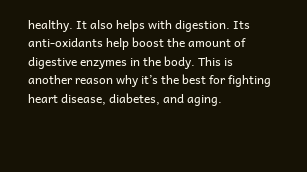healthy. It also helps with digestion. Its anti-oxidants help boost the amount of digestive enzymes in the body. This is another reason why it’s the best for fighting heart disease, diabetes, and aging.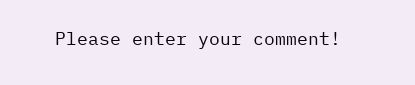Please enter your comment!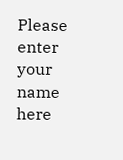Please enter your name here